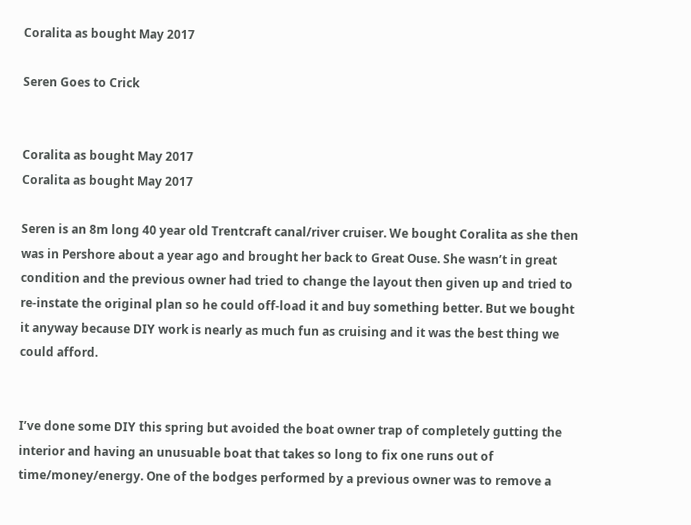Coralita as bought May 2017

Seren Goes to Crick


Coralita as bought May 2017
Coralita as bought May 2017

Seren is an 8m long 40 year old Trentcraft canal/river cruiser. We bought Coralita as she then was in Pershore about a year ago and brought her back to Great Ouse. She wasn’t in great condition and the previous owner had tried to change the layout then given up and tried to re-instate the original plan so he could off-load it and buy something better. But we bought it anyway because DIY work is nearly as much fun as cruising and it was the best thing we could afford.


I’ve done some DIY this spring but avoided the boat owner trap of completely gutting the interior and having an unusuable boat that takes so long to fix one runs out of time/money/energy. One of the bodges performed by a previous owner was to remove a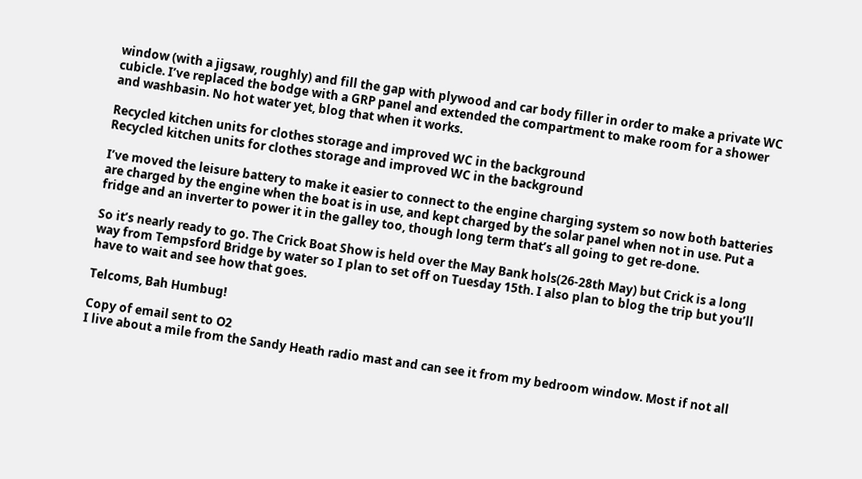window (with a jigsaw, roughly) and fill the gap with plywood and car body filler in order to make a private WC cubicle. I’ve replaced the bodge with a GRP panel and extended the compartment to make room for a shower and washbasin. No hot water yet, blog that when it works.

Recycled kitchen units for clothes storage and improved WC in the background
Recycled kitchen units for clothes storage and improved WC in the background

I’ve moved the leisure battery to make it easier to connect to the engine charging system so now both batteries are charged by the engine when the boat is in use, and kept charged by the solar panel when not in use. Put a fridge and an inverter to power it in the galley too, though long term that’s all going to get re-done.

So it’s nearly ready to go. The Crick Boat Show is held over the May Bank hols(26-28th May) but Crick is a long way from Tempsford Bridge by water so I plan to set off on Tuesday 15th. I also plan to blog the trip but you’ll have to wait and see how that goes.

Telcoms, Bah Humbug!

Copy of email sent to O2
I live about a mile from the Sandy Heath radio mast and can see it from my bedroom window. Most if not all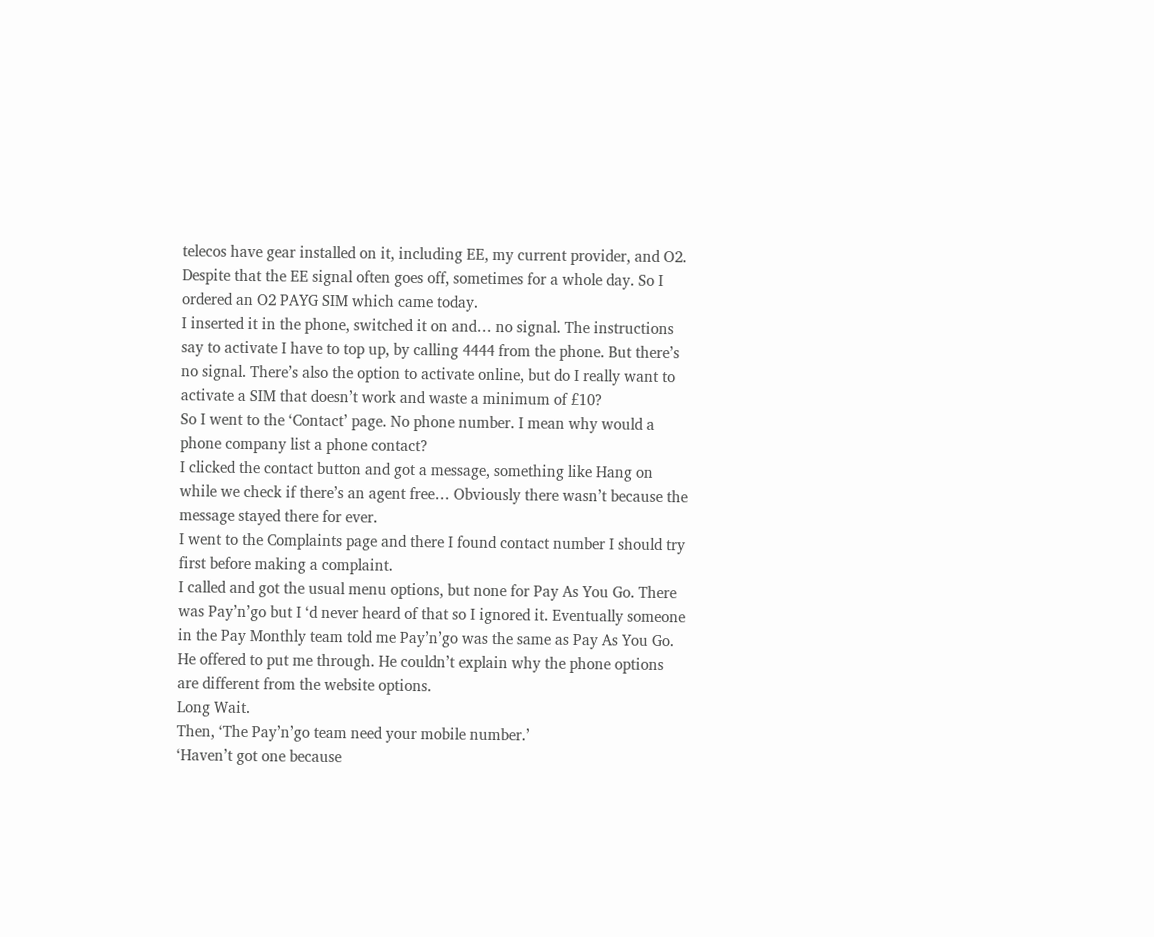telecos have gear installed on it, including EE, my current provider, and O2. Despite that the EE signal often goes off, sometimes for a whole day. So I ordered an O2 PAYG SIM which came today.
I inserted it in the phone, switched it on and… no signal. The instructions say to activate I have to top up, by calling 4444 from the phone. But there’s no signal. There’s also the option to activate online, but do I really want to activate a SIM that doesn’t work and waste a minimum of £10?
So I went to the ‘Contact’ page. No phone number. I mean why would a phone company list a phone contact?
I clicked the contact button and got a message, something like Hang on while we check if there’s an agent free… Obviously there wasn’t because the message stayed there for ever.
I went to the Complaints page and there I found contact number I should try first before making a complaint.
I called and got the usual menu options, but none for Pay As You Go. There was Pay’n’go but I ‘d never heard of that so I ignored it. Eventually someone in the Pay Monthly team told me Pay’n’go was the same as Pay As You Go. He offered to put me through. He couldn’t explain why the phone options are different from the website options.
Long Wait.
Then, ‘The Pay’n’go team need your mobile number.’
‘Haven’t got one because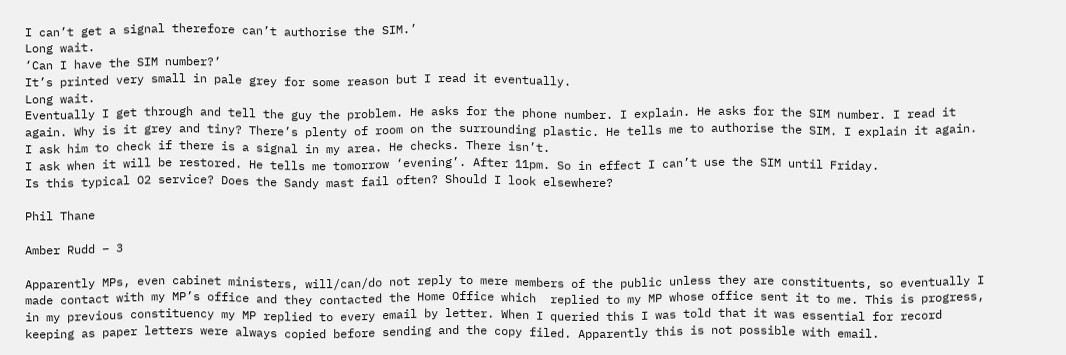I can’t get a signal therefore can’t authorise the SIM.’
Long wait.
‘Can I have the SIM number?’
It’s printed very small in pale grey for some reason but I read it eventually.
Long wait.
Eventually I get through and tell the guy the problem. He asks for the phone number. I explain. He asks for the SIM number. I read it again. Why is it grey and tiny? There’s plenty of room on the surrounding plastic. He tells me to authorise the SIM. I explain it again.
I ask him to check if there is a signal in my area. He checks. There isn’t.
I ask when it will be restored. He tells me tomorrow ‘evening’. After 11pm. So in effect I can’t use the SIM until Friday.
Is this typical O2 service? Does the Sandy mast fail often? Should I look elsewhere?

Phil Thane

Amber Rudd – 3

Apparently MPs, even cabinet ministers, will/can/do not reply to mere members of the public unless they are constituents, so eventually I made contact with my MP’s office and they contacted the Home Office which  replied to my MP whose office sent it to me. This is progress, in my previous constituency my MP replied to every email by letter. When I queried this I was told that it was essential for record keeping as paper letters were always copied before sending and the copy filed. Apparently this is not possible with email.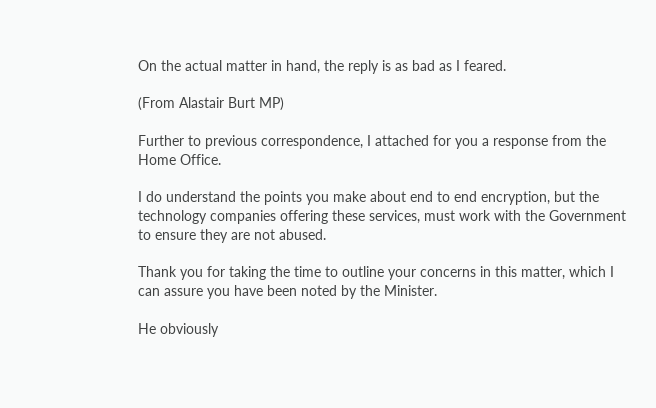On the actual matter in hand, the reply is as bad as I feared.

(From Alastair Burt MP)

Further to previous correspondence, I attached for you a response from the Home Office.

I do understand the points you make about end to end encryption, but the technology companies offering these services, must work with the Government to ensure they are not abused.

Thank you for taking the time to outline your concerns in this matter, which I can assure you have been noted by the Minister.

He obviously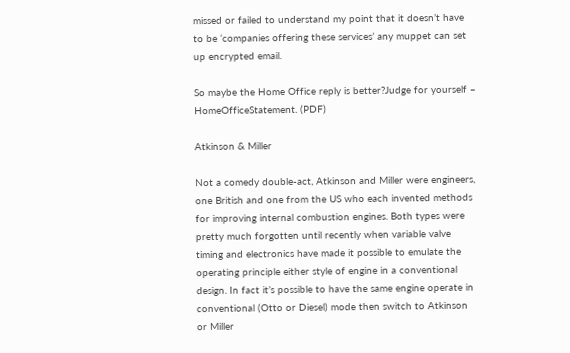missed or failed to understand my point that it doesn’t have to be ‘companies offering these services’ any muppet can set up encrypted email.

So maybe the Home Office reply is better?Judge for yourself – HomeOfficeStatement. (PDF)

Atkinson & Miller

Not a comedy double-act, Atkinson and Miller were engineers, one British and one from the US who each invented methods for improving internal combustion engines. Both types were pretty much forgotten until recently when variable valve timing and electronics have made it possible to emulate the operating principle either style of engine in a conventional design. In fact it’s possible to have the same engine operate in conventional (Otto or Diesel) mode then switch to Atkinson or Miller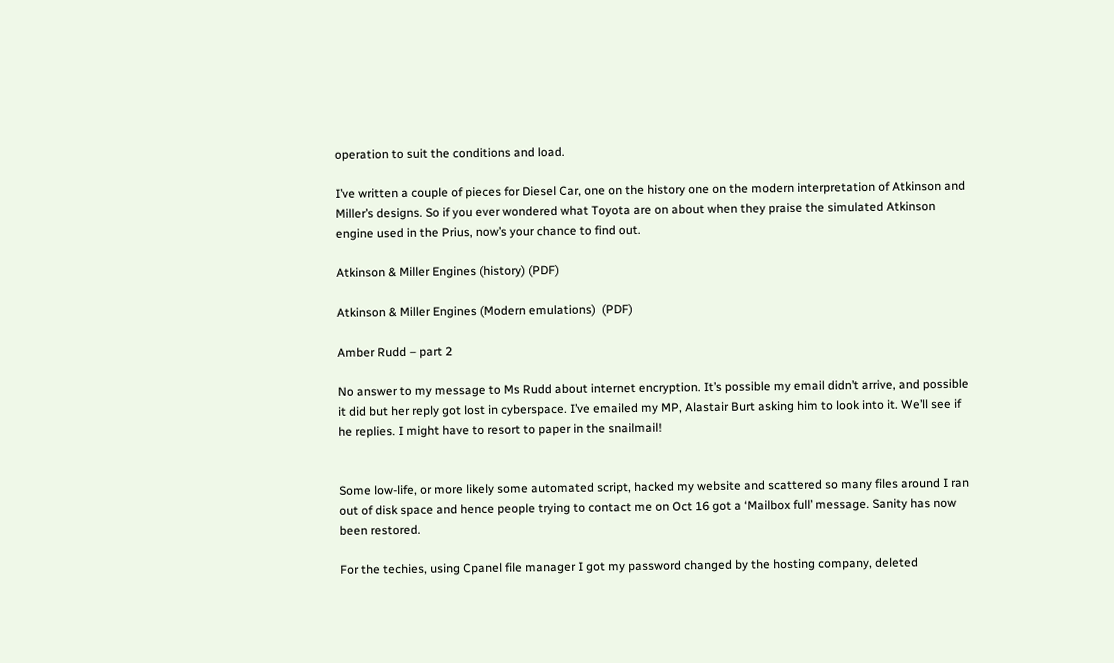operation to suit the conditions and load.

I’ve written a couple of pieces for Diesel Car, one on the history one on the modern interpretation of Atkinson and Miller’s designs. So if you ever wondered what Toyota are on about when they praise the simulated Atkinson engine used in the Prius, now’s your chance to find out.

Atkinson & Miller Engines (history) (PDF)

Atkinson & Miller Engines (Modern emulations)  (PDF)

Amber Rudd – part 2

No answer to my message to Ms Rudd about internet encryption. It’s possible my email didn’t arrive, and possible it did but her reply got lost in cyberspace. I’ve emailed my MP, Alastair Burt asking him to look into it. We’ll see if he replies. I might have to resort to paper in the snailmail!


Some low-life, or more likely some automated script, hacked my website and scattered so many files around I ran out of disk space and hence people trying to contact me on Oct 16 got a ‘Mailbox full’ message. Sanity has now been restored.

For the techies, using Cpanel file manager I got my password changed by the hosting company, deleted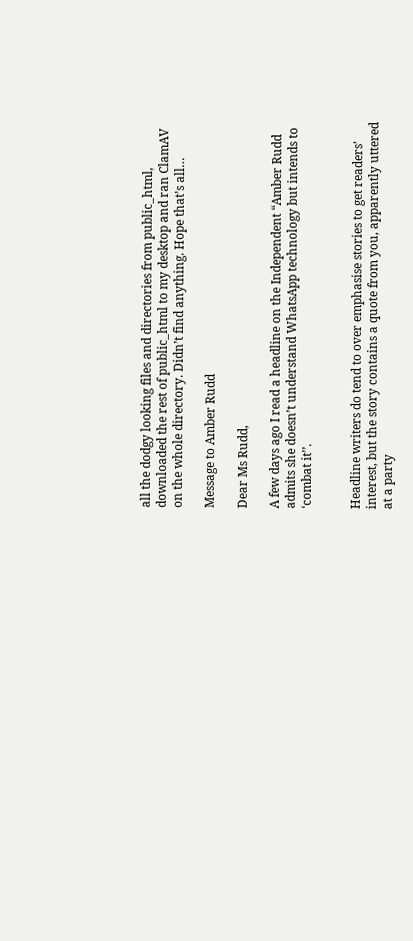all the dodgy looking files and directories from public_html, downloaded the rest of public_html to my desktop and ran ClamAV on the whole directory. Didn’t find anything. Hope that’s all…

Message to Amber Rudd

Dear Ms Rudd,

A few days ago I read a headline on the Independent “Amber Rudd admits she doesn’t understand WhatsApp technology but intends to ‘combat it’’.


Headline writers do tend to over emphasise stories to get readers’ interest, but the story contains a quote from you, apparently uttered at a party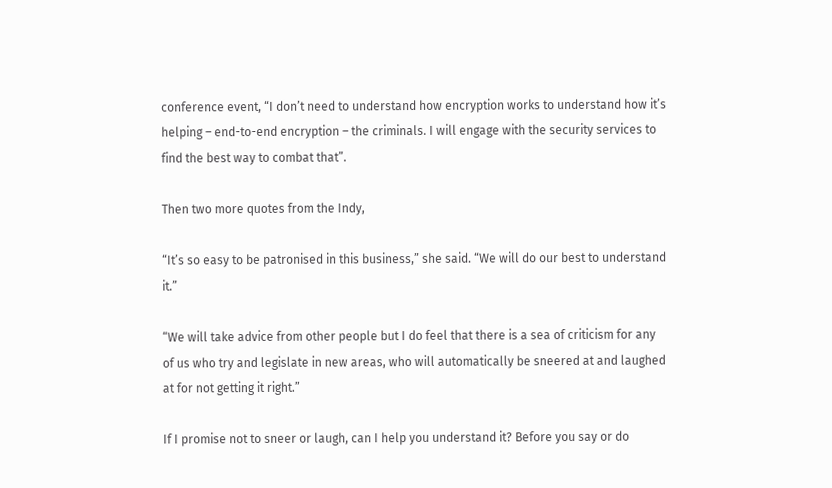conference event, “I don’t need to understand how encryption works to understand how it’s helping – end-to-end encryption – the criminals. I will engage with the security services to find the best way to combat that”.

Then two more quotes from the Indy,

“It’s so easy to be patronised in this business,” she said. “We will do our best to understand it.”

“We will take advice from other people but I do feel that there is a sea of criticism for any of us who try and legislate in new areas, who will automatically be sneered at and laughed at for not getting it right.”

If I promise not to sneer or laugh, can I help you understand it? Before you say or do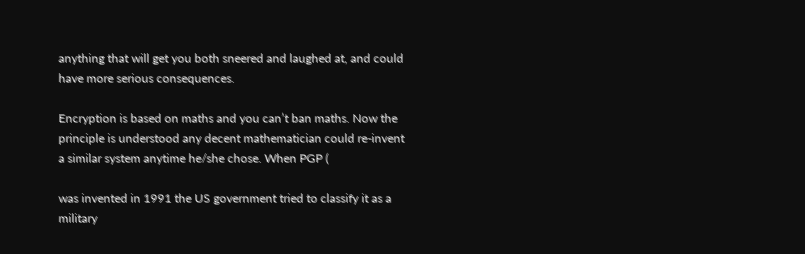anything that will get you both sneered and laughed at, and could have more serious consequences.

Encryption is based on maths and you can’t ban maths. Now the principle is understood any decent mathematician could re-invent a similar system anytime he/she chose. When PGP (

was invented in 1991 the US government tried to classify it as a military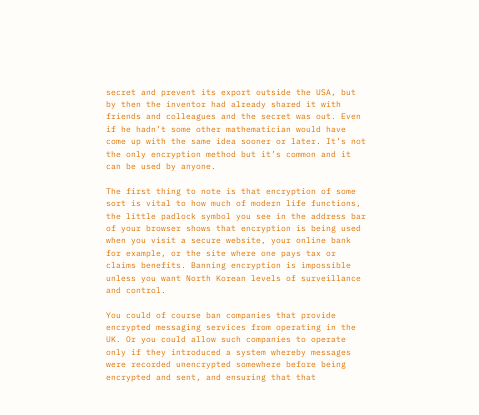secret and prevent its export outside the USA, but by then the inventor had already shared it with friends and colleagues and the secret was out. Even if he hadn’t some other mathematician would have come up with the same idea sooner or later. It’s not the only encryption method but it’s common and it can be used by anyone.

The first thing to note is that encryption of some sort is vital to how much of modern life functions, the little padlock symbol you see in the address bar of your browser shows that encryption is being used when you visit a secure website, your online bank for example, or the site where one pays tax or claims benefits. Banning encryption is impossible unless you want North Korean levels of surveillance and control.

You could of course ban companies that provide encrypted messaging services from operating in the UK. Or you could allow such companies to operate only if they introduced a system whereby messages were recorded unencrypted somewhere before being encrypted and sent, and ensuring that that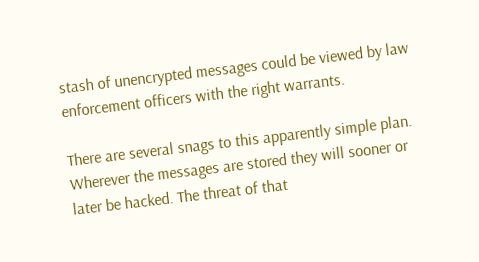stash of unencrypted messages could be viewed by law enforcement officers with the right warrants.

There are several snags to this apparently simple plan. Wherever the messages are stored they will sooner or later be hacked. The threat of that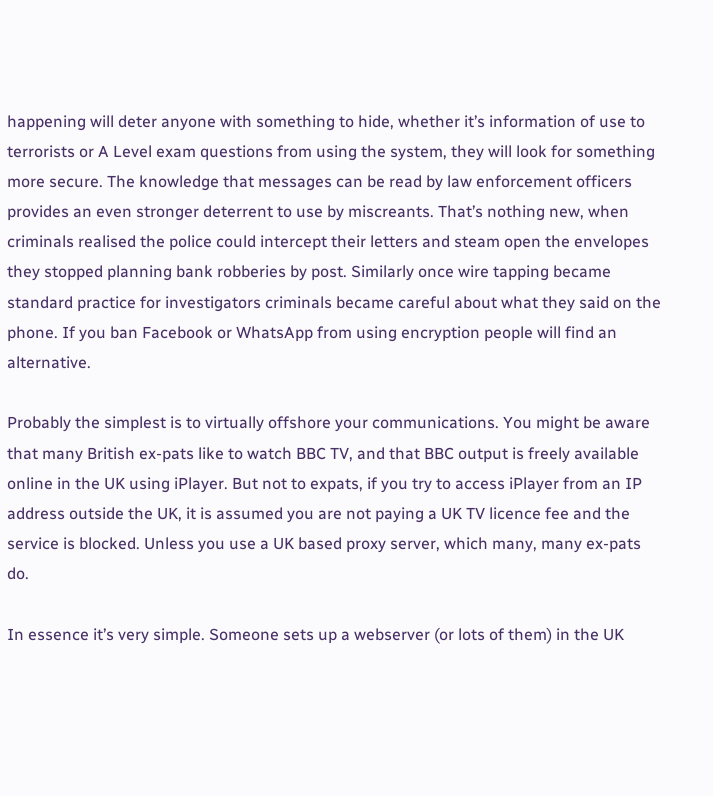happening will deter anyone with something to hide, whether it’s information of use to terrorists or A Level exam questions from using the system, they will look for something more secure. The knowledge that messages can be read by law enforcement officers provides an even stronger deterrent to use by miscreants. That’s nothing new, when criminals realised the police could intercept their letters and steam open the envelopes they stopped planning bank robberies by post. Similarly once wire tapping became standard practice for investigators criminals became careful about what they said on the phone. If you ban Facebook or WhatsApp from using encryption people will find an alternative.

Probably the simplest is to virtually offshore your communications. You might be aware that many British ex-pats like to watch BBC TV, and that BBC output is freely available online in the UK using iPlayer. But not to expats, if you try to access iPlayer from an IP address outside the UK, it is assumed you are not paying a UK TV licence fee and the service is blocked. Unless you use a UK based proxy server, which many, many ex-pats do.

In essence it’s very simple. Someone sets up a webserver (or lots of them) in the UK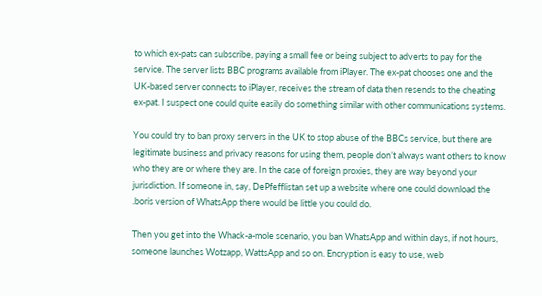to which ex-pats can subscribe, paying a small fee or being subject to adverts to pay for the service. The server lists BBC programs available from iPlayer. The ex-pat chooses one and the UK-based server connects to iPlayer, receives the stream of data then resends to the cheating ex-pat. I suspect one could quite easily do something similar with other communications systems.

You could try to ban proxy servers in the UK to stop abuse of the BBCs service, but there are legitimate business and privacy reasons for using them, people don’t always want others to know who they are or where they are. In the case of foreign proxies, they are way beyond your jurisdiction. If someone in, say, DePfefflistan set up a website where one could download the .boris version of WhatsApp there would be little you could do.

Then you get into the Whack-a-mole scenario, you ban WhatsApp and within days, if not hours, someone launches Wotzapp, WattsApp and so on. Encryption is easy to use, web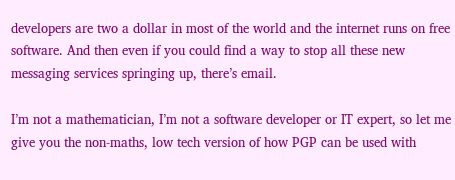developers are two a dollar in most of the world and the internet runs on free software. And then even if you could find a way to stop all these new messaging services springing up, there’s email.

I’m not a mathematician, I’m not a software developer or IT expert, so let me give you the non-maths, low tech version of how PGP can be used with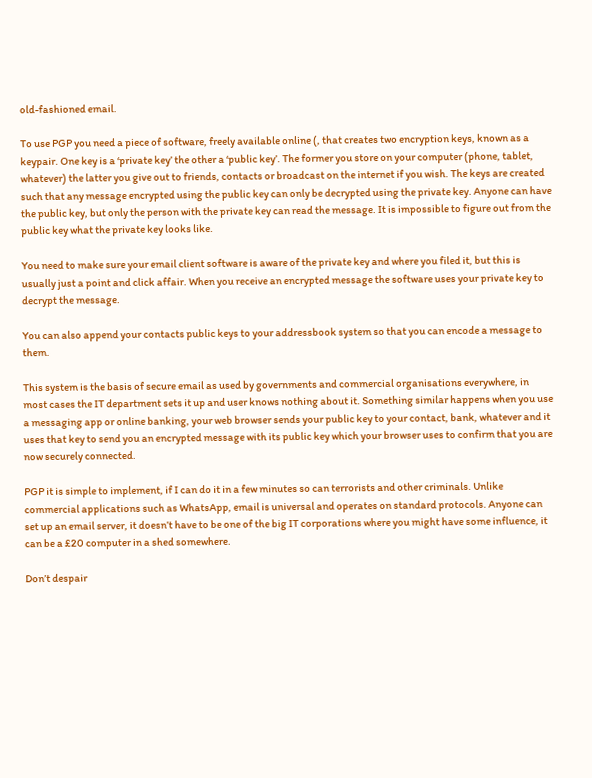old-fashioned email.

To use PGP you need a piece of software, freely available online (, that creates two encryption keys, known as a keypair. One key is a ‘private key’ the other a ‘public key’. The former you store on your computer (phone, tablet, whatever) the latter you give out to friends, contacts or broadcast on the internet if you wish. The keys are created such that any message encrypted using the public key can only be decrypted using the private key. Anyone can have the public key, but only the person with the private key can read the message. It is impossible to figure out from the public key what the private key looks like.

You need to make sure your email client software is aware of the private key and where you filed it, but this is usually just a point and click affair. When you receive an encrypted message the software uses your private key to decrypt the message.

You can also append your contacts public keys to your addressbook system so that you can encode a message to them.

This system is the basis of secure email as used by governments and commercial organisations everywhere, in most cases the IT department sets it up and user knows nothing about it. Something similar happens when you use a messaging app or online banking, your web browser sends your public key to your contact, bank, whatever and it uses that key to send you an encrypted message with its public key which your browser uses to confirm that you are now securely connected.

PGP it is simple to implement, if I can do it in a few minutes so can terrorists and other criminals. Unlike commercial applications such as WhatsApp, email is universal and operates on standard protocols. Anyone can set up an email server, it doesn’t have to be one of the big IT corporations where you might have some influence, it can be a £20 computer in a shed somewhere.

Don’t despair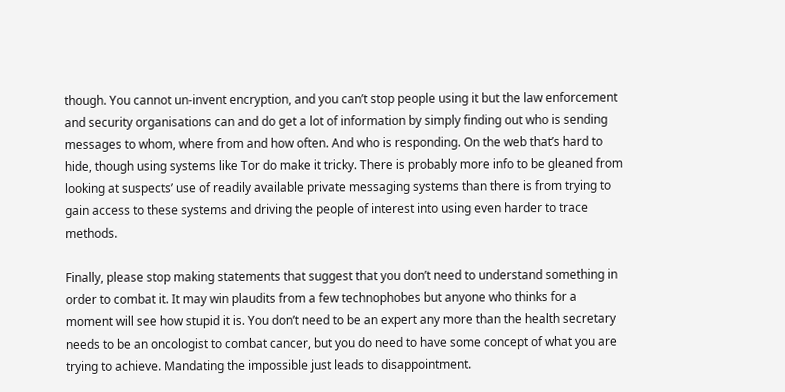though. You cannot un-invent encryption, and you can’t stop people using it but the law enforcement and security organisations can and do get a lot of information by simply finding out who is sending messages to whom, where from and how often. And who is responding. On the web that’s hard to hide, though using systems like Tor do make it tricky. There is probably more info to be gleaned from looking at suspects’ use of readily available private messaging systems than there is from trying to gain access to these systems and driving the people of interest into using even harder to trace methods.

Finally, please stop making statements that suggest that you don’t need to understand something in order to combat it. It may win plaudits from a few technophobes but anyone who thinks for a moment will see how stupid it is. You don’t need to be an expert any more than the health secretary needs to be an oncologist to combat cancer, but you do need to have some concept of what you are trying to achieve. Mandating the impossible just leads to disappointment.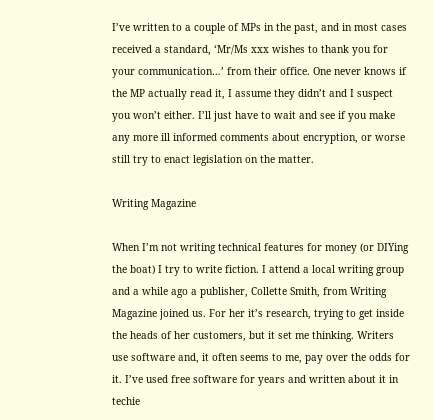I’ve written to a couple of MPs in the past, and in most cases received a standard, ‘Mr/Ms xxx wishes to thank you for your communication…’ from their office. One never knows if the MP actually read it, I assume they didn’t and I suspect you won’t either. I’ll just have to wait and see if you make any more ill informed comments about encryption, or worse still try to enact legislation on the matter.

Writing Magazine

When I’m not writing technical features for money (or DIYing the boat) I try to write fiction. I attend a local writing group and a while ago a publisher, Collette Smith, from Writing Magazine joined us. For her it’s research, trying to get inside the heads of her customers, but it set me thinking. Writers use software and, it often seems to me, pay over the odds for it. I’ve used free software for years and written about it in techie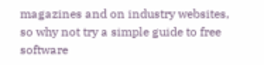magazines and on industry websites, so why not try a simple guide to free software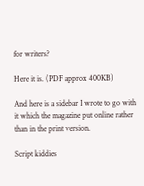for writers?

Here it is. (PDF approx 400KB)

And here is a sidebar I wrote to go with it which the magazine put online rather than in the print version.

Script kiddies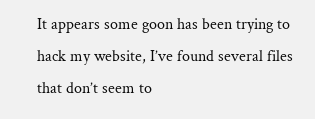It appears some goon has been trying to hack my website, I’ve found several files that don’t seem to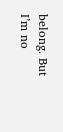belong. But I’m no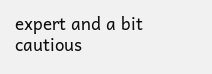expert and a bit cautious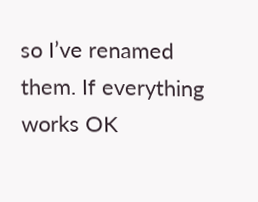so I’ve renamed them. If everything works OK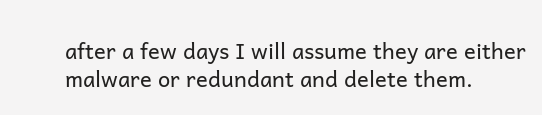after a few days I will assume they are either malware or redundant and delete them.